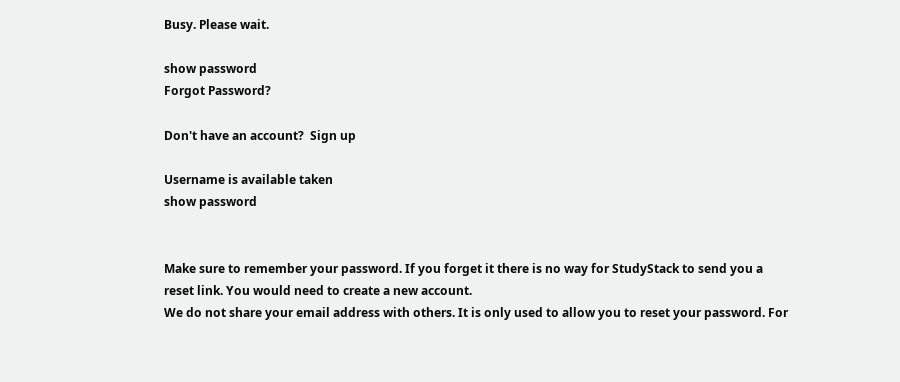Busy. Please wait.

show password
Forgot Password?

Don't have an account?  Sign up

Username is available taken
show password


Make sure to remember your password. If you forget it there is no way for StudyStack to send you a reset link. You would need to create a new account.
We do not share your email address with others. It is only used to allow you to reset your password. For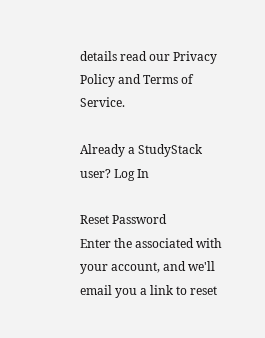details read our Privacy Policy and Terms of Service.

Already a StudyStack user? Log In

Reset Password
Enter the associated with your account, and we'll email you a link to reset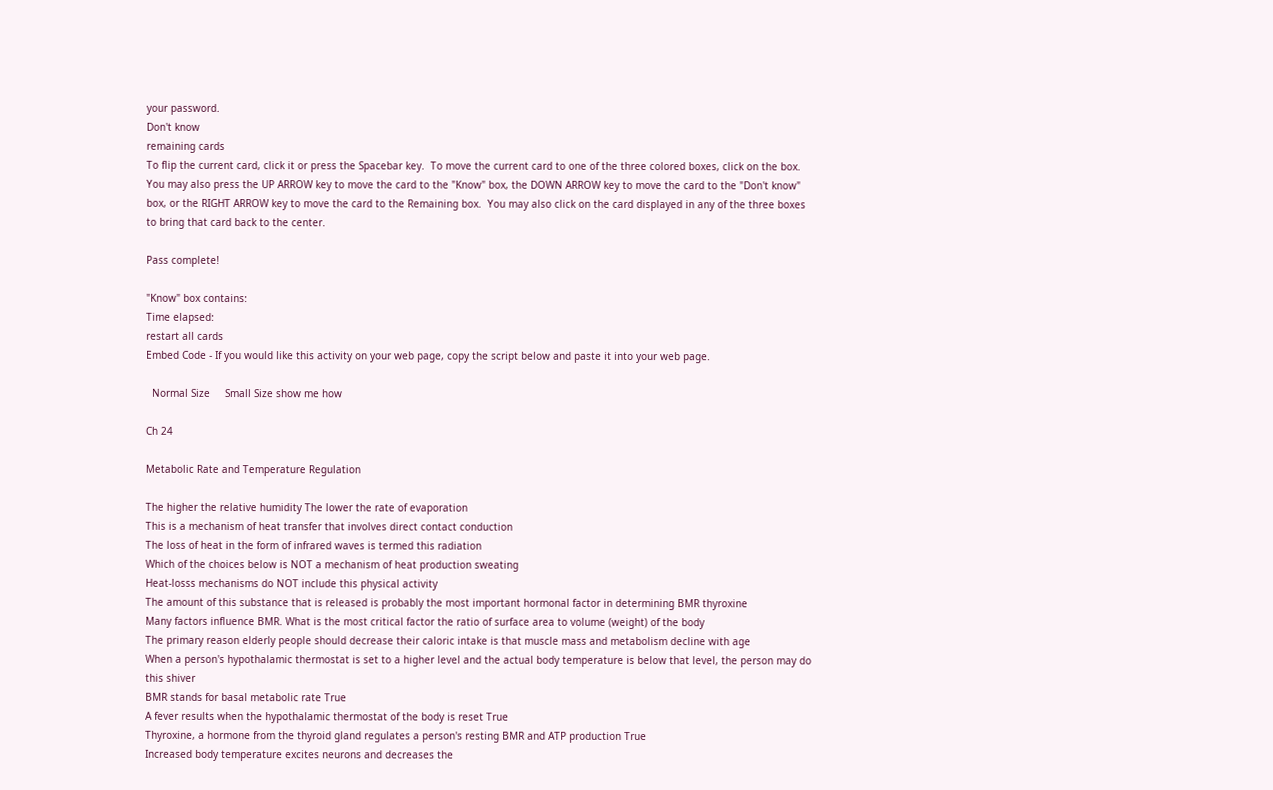your password.
Don't know
remaining cards
To flip the current card, click it or press the Spacebar key.  To move the current card to one of the three colored boxes, click on the box.  You may also press the UP ARROW key to move the card to the "Know" box, the DOWN ARROW key to move the card to the "Don't know" box, or the RIGHT ARROW key to move the card to the Remaining box.  You may also click on the card displayed in any of the three boxes to bring that card back to the center.

Pass complete!

"Know" box contains:
Time elapsed:
restart all cards
Embed Code - If you would like this activity on your web page, copy the script below and paste it into your web page.

  Normal Size     Small Size show me how

Ch 24

Metabolic Rate and Temperature Regulation

The higher the relative humidity The lower the rate of evaporation
This is a mechanism of heat transfer that involves direct contact conduction
The loss of heat in the form of infrared waves is termed this radiation
Which of the choices below is NOT a mechanism of heat production sweating
Heat-losss mechanisms do NOT include this physical activity
The amount of this substance that is released is probably the most important hormonal factor in determining BMR thyroxine
Many factors influence BMR. What is the most critical factor the ratio of surface area to volume (weight) of the body
The primary reason elderly people should decrease their caloric intake is that muscle mass and metabolism decline with age
When a person's hypothalamic thermostat is set to a higher level and the actual body temperature is below that level, the person may do this shiver
BMR stands for basal metabolic rate True
A fever results when the hypothalamic thermostat of the body is reset True
Thyroxine, a hormone from the thyroid gland regulates a person's resting BMR and ATP production True
Increased body temperature excites neurons and decreases the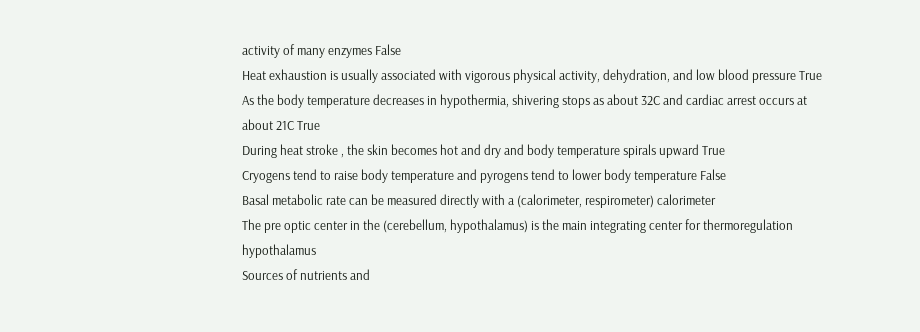activity of many enzymes False
Heat exhaustion is usually associated with vigorous physical activity, dehydration, and low blood pressure True
As the body temperature decreases in hypothermia, shivering stops as about 32C and cardiac arrest occurs at about 21C True
During heat stroke , the skin becomes hot and dry and body temperature spirals upward True
Cryogens tend to raise body temperature and pyrogens tend to lower body temperature False
Basal metabolic rate can be measured directly with a (calorimeter, respirometer) calorimeter
The pre optic center in the (cerebellum, hypothalamus) is the main integrating center for thermoregulation hypothalamus
Sources of nutrients and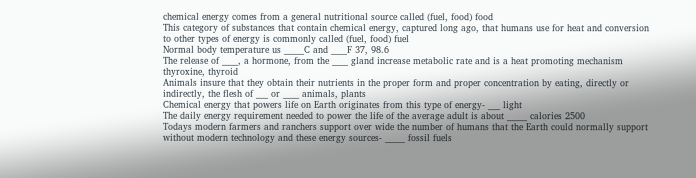chemical energy comes from a general nutritional source called (fuel, food) food
This category of substances that contain chemical energy, captured long ago, that humans use for heat and conversion to other types of energy is commonly called (fuel, food) fuel
Normal body temperature us _____C and ____F 37, 98.6
The release of ____, a hormone, from the ____ gland increase metabolic rate and is a heat promoting mechanism thyroxine, thyroid
Animals insure that they obtain their nutrients in the proper form and proper concentration by eating, directly or indirectly, the flesh of ___ or ____ animals, plants
Chemical energy that powers life on Earth originates from this type of energy- ___ light
The daily energy requirement needed to power the life of the average adult is about _____ calories 2500
Todays modern farmers and ranchers support over wide the number of humans that the Earth could normally support without modern technology and these energy sources- _____ fossil fuels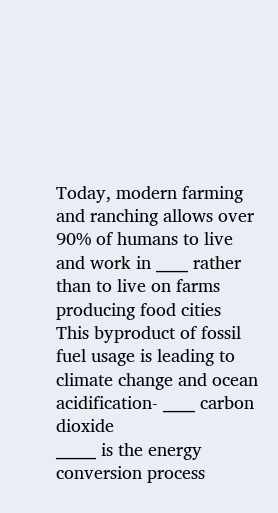Today, modern farming and ranching allows over 90% of humans to live and work in ____ rather than to live on farms producing food cities
This byproduct of fossil fuel usage is leading to climate change and ocean acidification- ____ carbon dioxide
_____ is the energy conversion process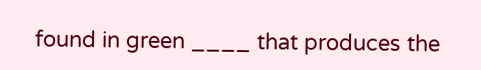found in green ____ that produces the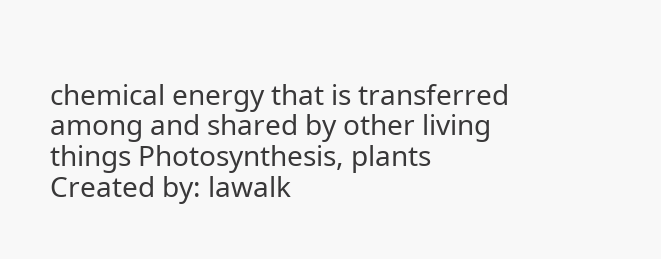chemical energy that is transferred among and shared by other living things Photosynthesis, plants
Created by: lawalk